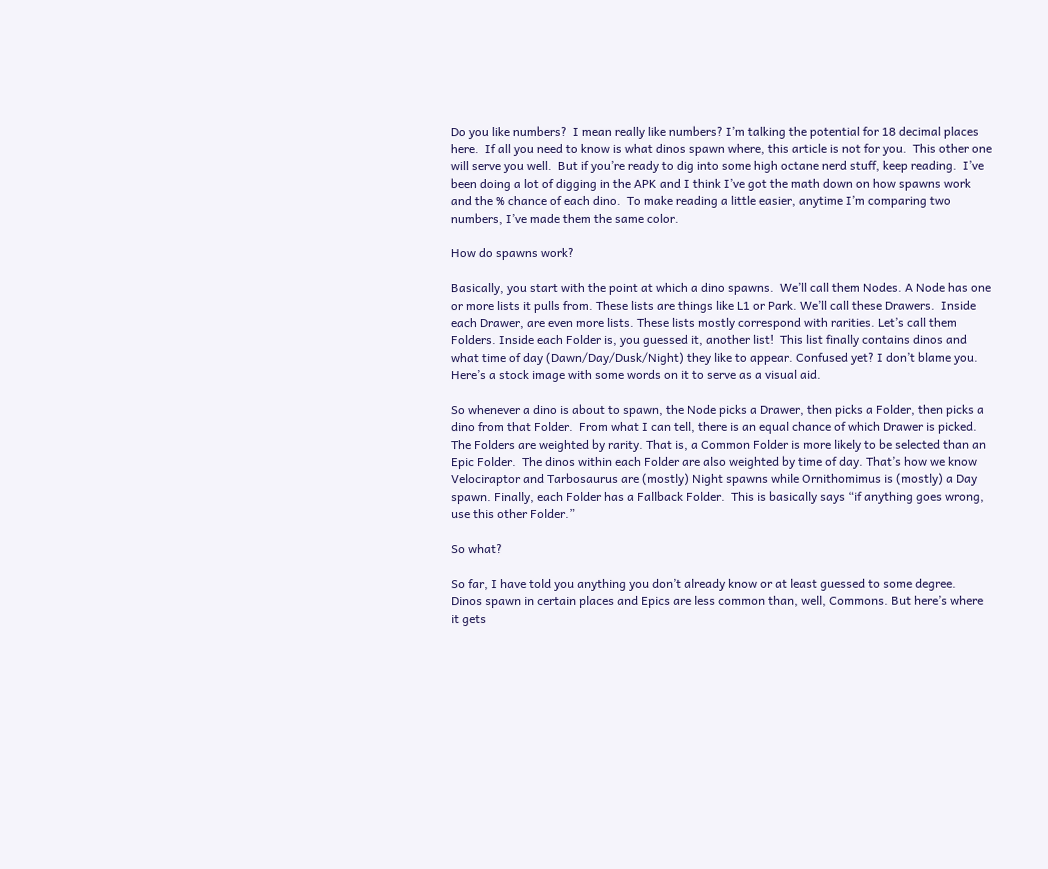Do you like numbers?  I mean really like numbers? I’m talking the potential for 18 decimal places here.  If all you need to know is what dinos spawn where, this article is not for you.  This other one will serve you well.  But if you’re ready to dig into some high octane nerd stuff, keep reading.  I’ve been doing a lot of digging in the APK and I think I’ve got the math down on how spawns work and the % chance of each dino.  To make reading a little easier, anytime I’m comparing two numbers, I’ve made them the same color.

How do spawns work?

Basically, you start with the point at which a dino spawns.  We’ll call them Nodes. A Node has one or more lists it pulls from. These lists are things like L1 or Park. We’ll call these Drawers.  Inside each Drawer, are even more lists. These lists mostly correspond with rarities. Let’s call them Folders. Inside each Folder is, you guessed it, another list!  This list finally contains dinos and what time of day (Dawn/Day/Dusk/Night) they like to appear. Confused yet? I don’t blame you. Here’s a stock image with some words on it to serve as a visual aid.

So whenever a dino is about to spawn, the Node picks a Drawer, then picks a Folder, then picks a dino from that Folder.  From what I can tell, there is an equal chance of which Drawer is picked. The Folders are weighted by rarity. That is, a Common Folder is more likely to be selected than an Epic Folder.  The dinos within each Folder are also weighted by time of day. That’s how we know Velociraptor and Tarbosaurus are (mostly) Night spawns while Ornithomimus is (mostly) a Day spawn. Finally, each Folder has a Fallback Folder.  This is basically says “if anything goes wrong, use this other Folder.”

So what?

So far, I have told you anything you don’t already know or at least guessed to some degree.  Dinos spawn in certain places and Epics are less common than, well, Commons. But here’s where it gets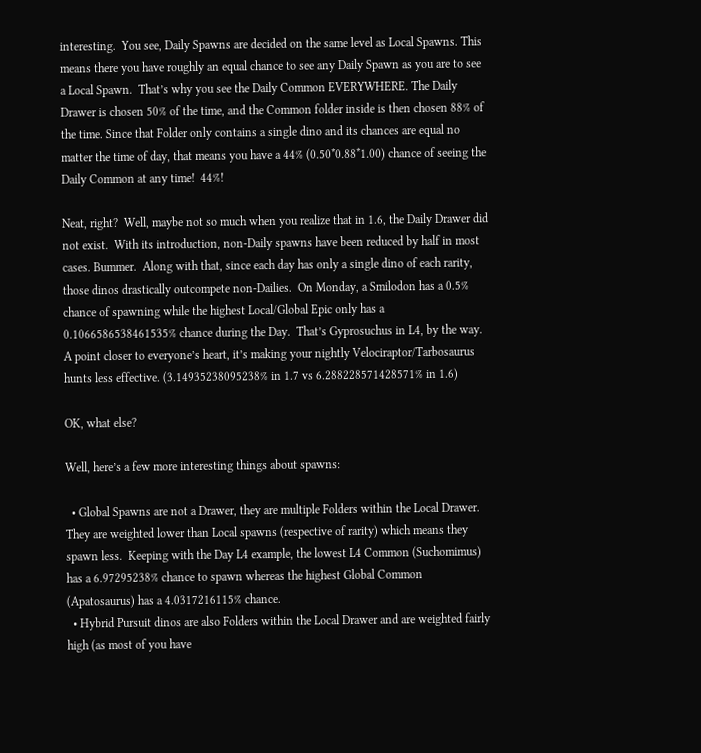interesting.  You see, Daily Spawns are decided on the same level as Local Spawns. This means there you have roughly an equal chance to see any Daily Spawn as you are to see a Local Spawn.  That’s why you see the Daily Common EVERYWHERE. The Daily Drawer is chosen 50% of the time, and the Common folder inside is then chosen 88% of the time. Since that Folder only contains a single dino and its chances are equal no matter the time of day, that means you have a 44% (0.50*0.88*1.00) chance of seeing the Daily Common at any time!  44%!

Neat, right?  Well, maybe not so much when you realize that in 1.6, the Daily Drawer did not exist.  With its introduction, non-Daily spawns have been reduced by half in most cases. Bummer.  Along with that, since each day has only a single dino of each rarity, those dinos drastically outcompete non-Dailies.  On Monday, a Smilodon has a 0.5% chance of spawning while the highest Local/Global Epic only has a 0.1066586538461535% chance during the Day.  That’s Gyprosuchus in L4, by the way.  A point closer to everyone’s heart, it’s making your nightly Velociraptor/Tarbosaurus hunts less effective. (3.14935238095238% in 1.7 vs 6.288228571428571% in 1.6)

OK, what else?

Well, here’s a few more interesting things about spawns:

  • Global Spawns are not a Drawer, they are multiple Folders within the Local Drawer.  They are weighted lower than Local spawns (respective of rarity) which means they spawn less.  Keeping with the Day L4 example, the lowest L4 Common (Suchomimus) has a 6.97295238% chance to spawn whereas the highest Global Common (Apatosaurus) has a 4.0317216115% chance.
  • Hybrid Pursuit dinos are also Folders within the Local Drawer and are weighted fairly high (as most of you have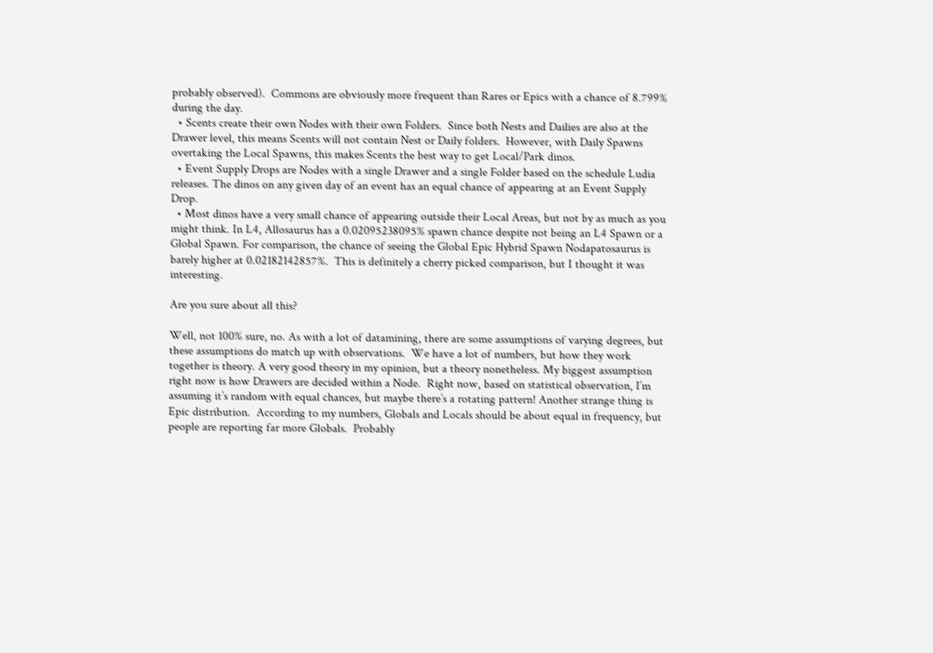probably observed).  Commons are obviously more frequent than Rares or Epics with a chance of 8.799% during the day.
  • Scents create their own Nodes with their own Folders.  Since both Nests and Dailies are also at the Drawer level, this means Scents will not contain Nest or Daily folders.  However, with Daily Spawns overtaking the Local Spawns, this makes Scents the best way to get Local/Park dinos.
  • Event Supply Drops are Nodes with a single Drawer and a single Folder based on the schedule Ludia releases. The dinos on any given day of an event has an equal chance of appearing at an Event Supply Drop.
  • Most dinos have a very small chance of appearing outside their Local Areas, but not by as much as you might think. In L4, Allosaurus has a 0.02095238095% spawn chance despite not being an L4 Spawn or a Global Spawn. For comparison, the chance of seeing the Global Epic Hybrid Spawn Nodapatosaurus is barely higher at 0.02182142857%.  This is definitely a cherry picked comparison, but I thought it was interesting.

Are you sure about all this?

Well, not 100% sure, no. As with a lot of datamining, there are some assumptions of varying degrees, but these assumptions do match up with observations.  We have a lot of numbers, but how they work together is theory. A very good theory in my opinion, but a theory nonetheless. My biggest assumption right now is how Drawers are decided within a Node.  Right now, based on statistical observation, I’m assuming it’s random with equal chances, but maybe there’s a rotating pattern! Another strange thing is Epic distribution.  According to my numbers, Globals and Locals should be about equal in frequency, but people are reporting far more Globals.  Probably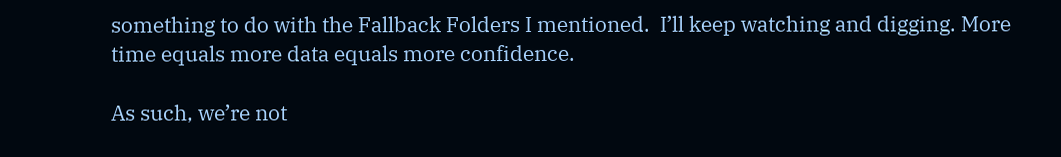something to do with the Fallback Folders I mentioned.  I’ll keep watching and digging. More time equals more data equals more confidence.

As such, we’re not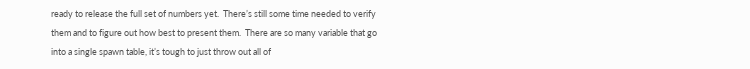ready to release the full set of numbers yet.  There’s still some time needed to verify them and to figure out how best to present them.  There are so many variable that go into a single spawn table, it’s tough to just throw out all of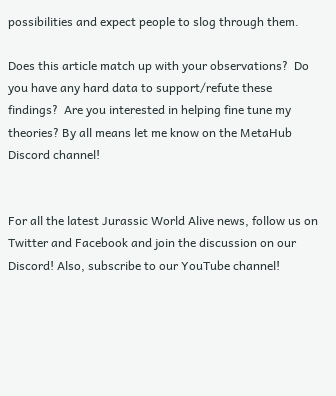possibilities and expect people to slog through them.

Does this article match up with your observations?  Do you have any hard data to support/refute these findings?  Are you interested in helping fine tune my theories? By all means let me know on the MetaHub Discord channel!


For all the latest Jurassic World Alive news, follow us on Twitter and Facebook and join the discussion on our Discord! Also, subscribe to our YouTube channel!